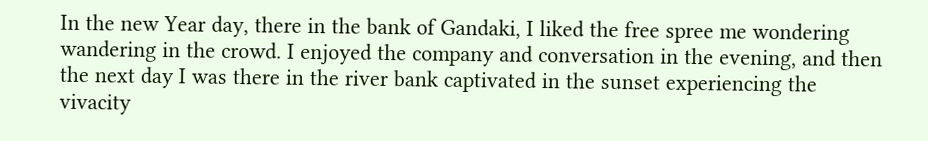In the new Year day, there in the bank of Gandaki, I liked the free spree me wondering wandering in the crowd. I enjoyed the company and conversation in the evening, and then the next day I was there in the river bank captivated in the sunset experiencing the vivacity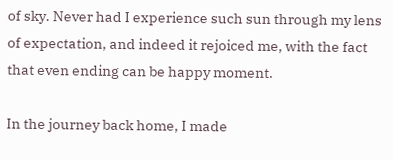of sky. Never had I experience such sun through my lens of expectation, and indeed it rejoiced me, with the fact that even ending can be happy moment.

In the journey back home, I made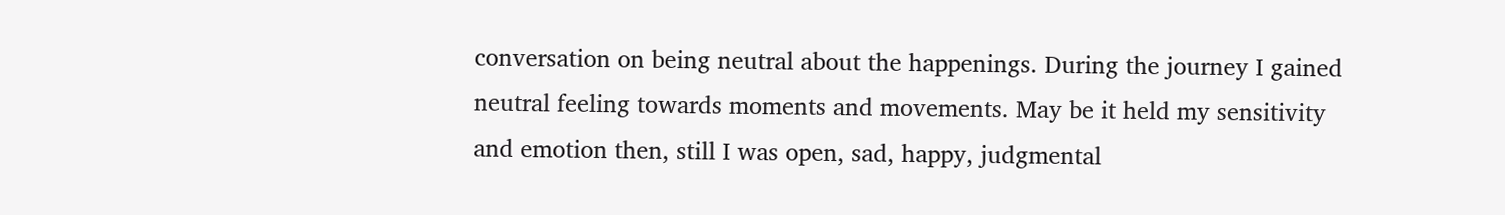conversation on being neutral about the happenings. During the journey I gained neutral feeling towards moments and movements. May be it held my sensitivity and emotion then, still I was open, sad, happy, judgmental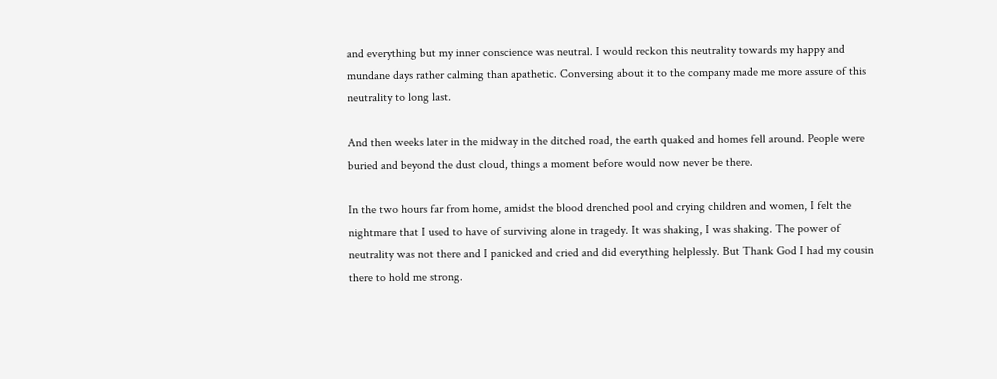and everything but my inner conscience was neutral. I would reckon this neutrality towards my happy and mundane days rather calming than apathetic. Conversing about it to the company made me more assure of this neutrality to long last.

And then weeks later in the midway in the ditched road, the earth quaked and homes fell around. People were buried and beyond the dust cloud, things a moment before would now never be there.

In the two hours far from home, amidst the blood drenched pool and crying children and women, I felt the nightmare that I used to have of surviving alone in tragedy. It was shaking, I was shaking. The power of neutrality was not there and I panicked and cried and did everything helplessly. But Thank God I had my cousin there to hold me strong.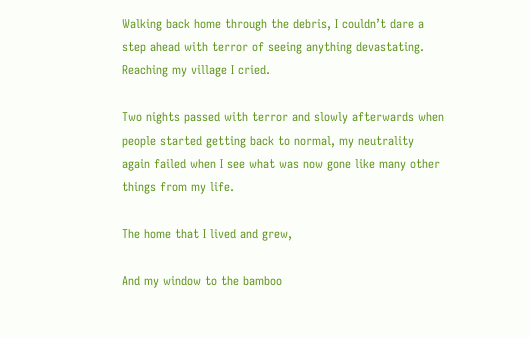Walking back home through the debris, I couldn’t dare a step ahead with terror of seeing anything devastating. Reaching my village I cried.

Two nights passed with terror and slowly afterwards when people started getting back to normal, my neutrality again failed when I see what was now gone like many other things from my life.

The home that I lived and grew,

And my window to the bamboo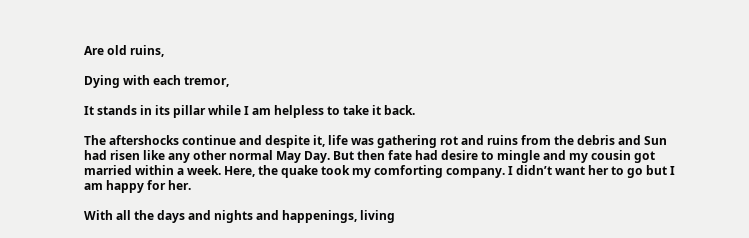Are old ruins,

Dying with each tremor,

It stands in its pillar while I am helpless to take it back.

The aftershocks continue and despite it, life was gathering rot and ruins from the debris and Sun had risen like any other normal May Day. But then fate had desire to mingle and my cousin got married within a week. Here, the quake took my comforting company. I didn’t want her to go but I am happy for her.

With all the days and nights and happenings, living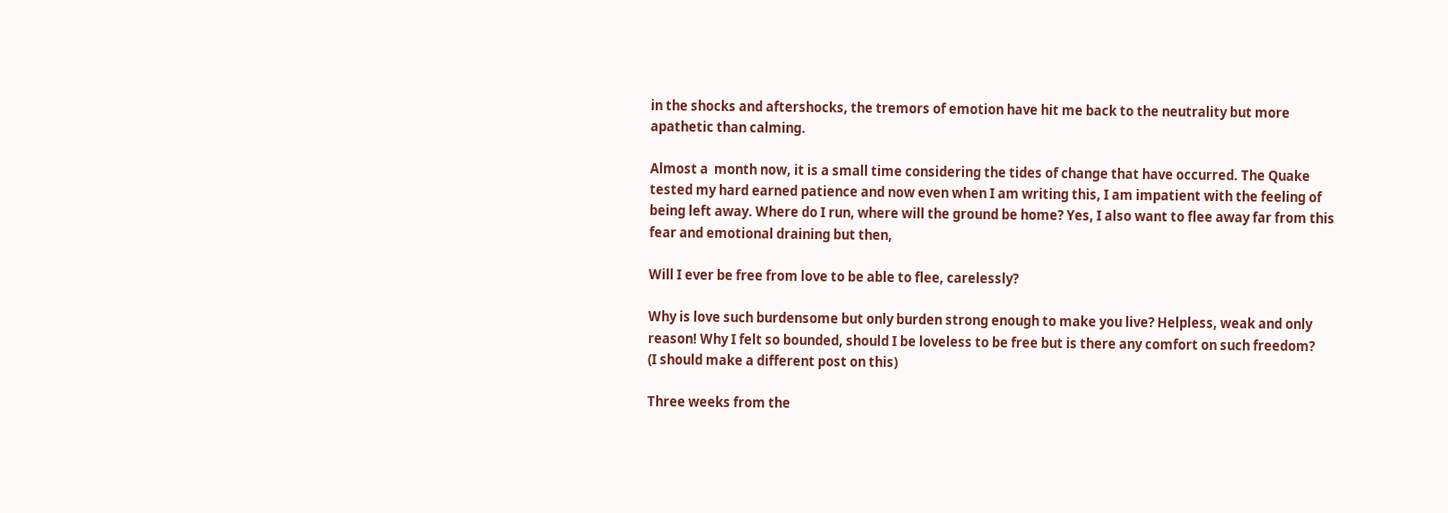in the shocks and aftershocks, the tremors of emotion have hit me back to the neutrality but more apathetic than calming.

Almost a  month now, it is a small time considering the tides of change that have occurred. The Quake tested my hard earned patience and now even when I am writing this, I am impatient with the feeling of being left away. Where do I run, where will the ground be home? Yes, I also want to flee away far from this fear and emotional draining but then,

Will I ever be free from love to be able to flee, carelessly?

Why is love such burdensome but only burden strong enough to make you live? Helpless, weak and only reason! Why I felt so bounded, should I be loveless to be free but is there any comfort on such freedom?
(I should make a different post on this)

Three weeks from the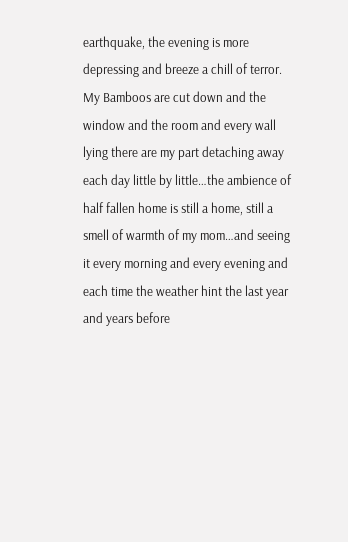earthquake, the evening is more depressing and breeze a chill of terror. My Bamboos are cut down and the window and the room and every wall lying there are my part detaching away each day little by little…the ambience of half fallen home is still a home, still a smell of warmth of my mom…and seeing it every morning and every evening and each time the weather hint the last year and years before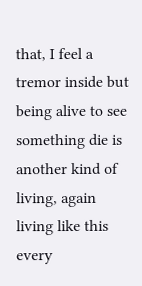that, I feel a tremor inside but being alive to see something die is another kind of living, again living like this every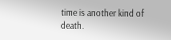time is another kind of death.